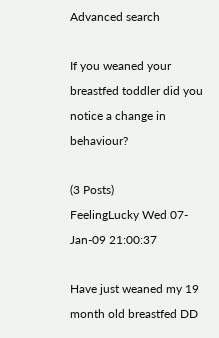Advanced search

If you weaned your breastfed toddler did you notice a change in behaviour?

(3 Posts)
FeelingLucky Wed 07-Jan-09 21:00:37

Have just weaned my 19 month old breastfed DD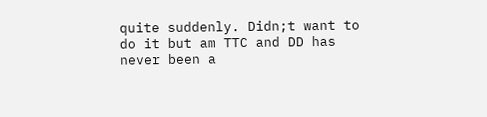quite suddenly. Didn;t want to do it but am TTC and DD has never been a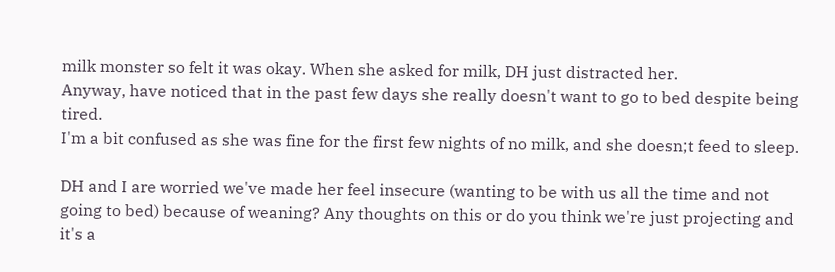milk monster so felt it was okay. When she asked for milk, DH just distracted her.
Anyway, have noticed that in the past few days she really doesn't want to go to bed despite being tired.
I'm a bit confused as she was fine for the first few nights of no milk, and she doesn;t feed to sleep.

DH and I are worried we've made her feel insecure (wanting to be with us all the time and not going to bed) because of weaning? Any thoughts on this or do you think we're just projecting and it's a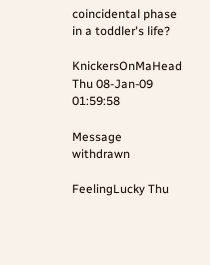coincidental phase in a toddler's life?

KnickersOnMaHead Thu 08-Jan-09 01:59:58

Message withdrawn

FeelingLucky Thu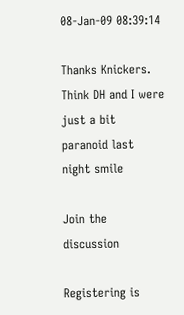08-Jan-09 08:39:14

Thanks Knickers.
Think DH and I were just a bit paranoid last night smile

Join the discussion

Registering is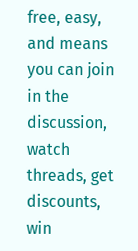free, easy, and means you can join in the discussion, watch threads, get discounts, win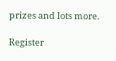prizes and lots more.

Register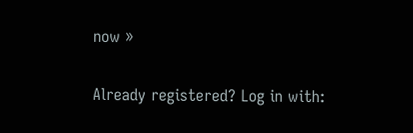now »

Already registered? Log in with: